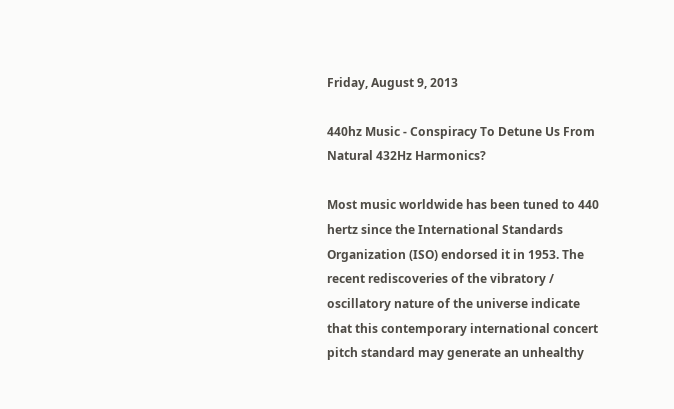Friday, August 9, 2013

440hz Music - Conspiracy To Detune Us From Natural 432Hz Harmonics?

Most music worldwide has been tuned to 440 hertz since the International Standards Organization (ISO) endorsed it in 1953. The recent rediscoveries of the vibratory / oscillatory nature of the universe indicate that this contemporary international concert pitch standard may generate an unhealthy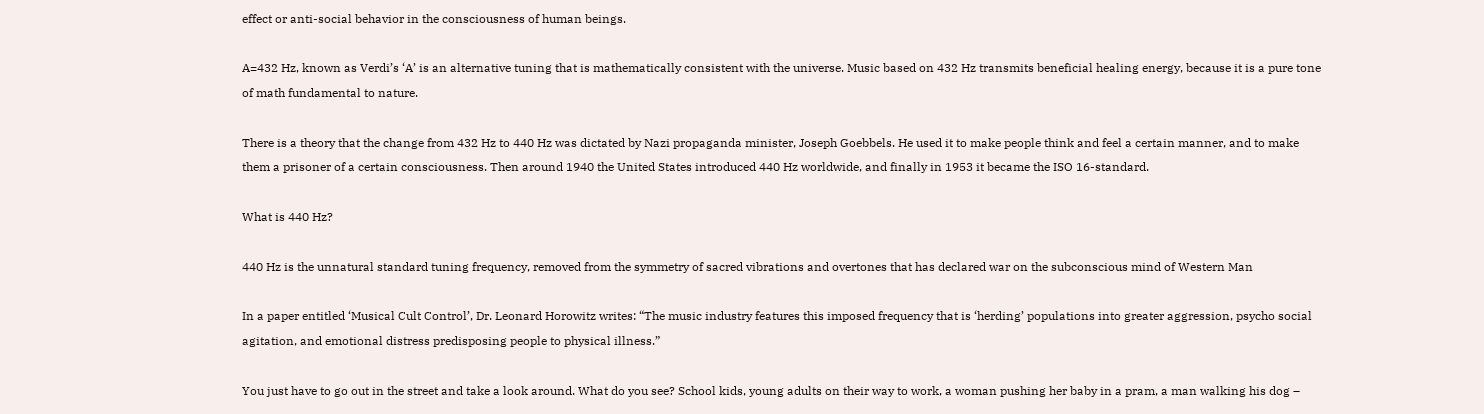effect or anti-social behavior in the consciousness of human beings.

A=432 Hz, known as Verdi’s ‘A’ is an alternative tuning that is mathematically consistent with the universe. Music based on 432 Hz transmits beneficial healing energy, because it is a pure tone of math fundamental to nature.

There is a theory that the change from 432 Hz to 440 Hz was dictated by Nazi propaganda minister, Joseph Goebbels. He used it to make people think and feel a certain manner, and to make them a prisoner of a certain consciousness. Then around 1940 the United States introduced 440 Hz worldwide, and finally in 1953 it became the ISO 16-standard.

What is 440 Hz?

440 Hz is the unnatural standard tuning frequency, removed from the symmetry of sacred vibrations and overtones that has declared war on the subconscious mind of Western Man

In a paper entitled ‘Musical Cult Control’, Dr. Leonard Horowitz writes: “The music industry features this imposed frequency that is ‘herding’ populations into greater aggression, psycho social agitation, and emotional distress predisposing people to physical illness.”

You just have to go out in the street and take a look around. What do you see? School kids, young adults on their way to work, a woman pushing her baby in a pram, a man walking his dog –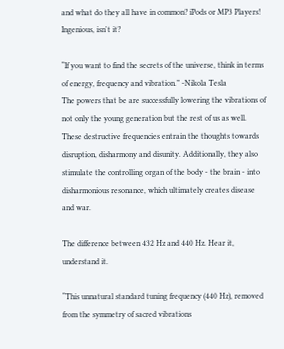and what do they all have in common? iPods or MP3 Players! Ingenious, isn't it?

“If you want to find the secrets of the universe, think in terms of energy, frequency and vibration.” -Nikola Tesla
The powers that be are successfully lowering the vibrations of not only the young generation but the rest of us as well. These destructive frequencies entrain the thoughts towards disruption, disharmony and disunity. Additionally, they also stimulate the controlling organ of the body - the brain - into disharmonious resonance, which ultimately creates disease and war.

The difference between 432 Hz and 440 Hz. Hear it, understand it.

“This unnatural standard tuning frequency (440 Hz), removed from the symmetry of sacred vibrations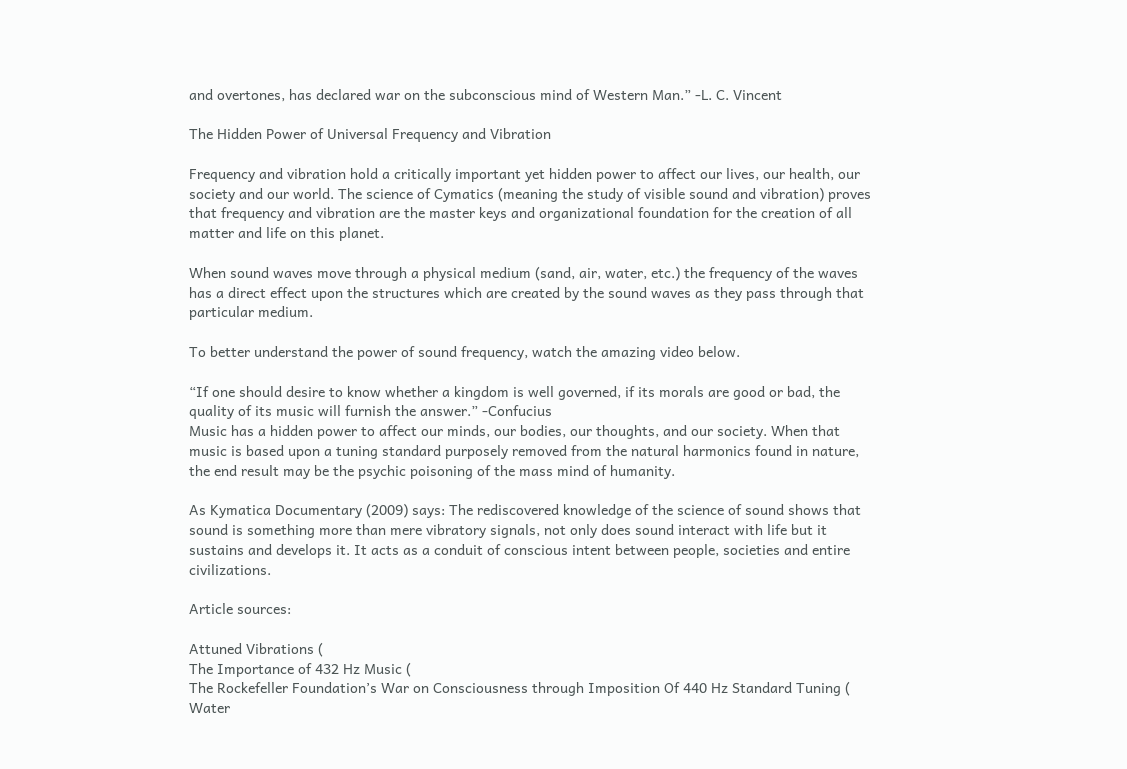and overtones, has declared war on the subconscious mind of Western Man.” -L. C. Vincent

The Hidden Power of Universal Frequency and Vibration

Frequency and vibration hold a critically important yet hidden power to affect our lives, our health, our society and our world. The science of Cymatics (meaning the study of visible sound and vibration) proves that frequency and vibration are the master keys and organizational foundation for the creation of all matter and life on this planet.

When sound waves move through a physical medium (sand, air, water, etc.) the frequency of the waves has a direct effect upon the structures which are created by the sound waves as they pass through that particular medium.

To better understand the power of sound frequency, watch the amazing video below.

“If one should desire to know whether a kingdom is well governed, if its morals are good or bad, the quality of its music will furnish the answer.” -Confucius
Music has a hidden power to affect our minds, our bodies, our thoughts, and our society. When that music is based upon a tuning standard purposely removed from the natural harmonics found in nature, the end result may be the psychic poisoning of the mass mind of humanity.

As Kymatica Documentary (2009) says: The rediscovered knowledge of the science of sound shows that sound is something more than mere vibratory signals, not only does sound interact with life but it sustains and develops it. It acts as a conduit of conscious intent between people, societies and entire civilizations.

Article sources:

Attuned Vibrations (
The Importance of 432 Hz Music (
The Rockefeller Foundation’s War on Consciousness through Imposition Of 440 Hz Standard Tuning (
Water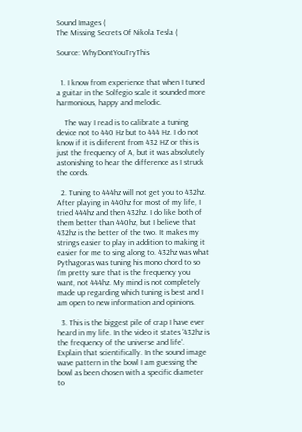Sound Images (
The Missing Secrets Of Nikola Tesla (

Source: WhyDontYouTryThis


  1. I know from experience that when I tuned a guitar in the Solfegio scale it sounded more harmonious, happy and melodic.

    The way I read is to calibrate a tuning device not to 440 Hz but to 444 Hz. I do not know if it is diiferent from 432 HZ or this is just the frequency of A, but it was absolutely astonishing to hear the difference as I struck the cords.

  2. Tuning to 444hz will not get you to 432hz. After playing in 440hz for most of my life, I tried 444hz and then 432hz. I do like both of them better than 440hz, but I believe that 432hz is the better of the two. It makes my strings easier to play in addition to making it easier for me to sing along to. 432hz was what Pythagoras was tuning his mono chord to so I'm pretty sure that is the frequency you want, not 444hz. My mind is not completely made up regarding which tuning is best and I am open to new information and opinions.

  3. This is the biggest pile of crap I have ever heard in my life. In the video it states '432hz is the frequency of the universe and life'. Explain that scientifically. In the sound image wave pattern in the bowl I am guessing the bowl as been chosen with a specific diameter to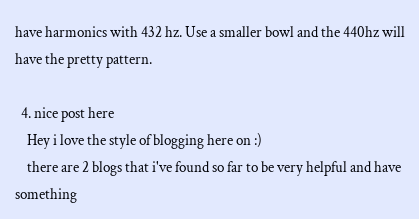have harmonics with 432 hz. Use a smaller bowl and the 440hz will have the pretty pattern.

  4. nice post here
    Hey i love the style of blogging here on :)
    there are 2 blogs that i've found so far to be very helpful and have something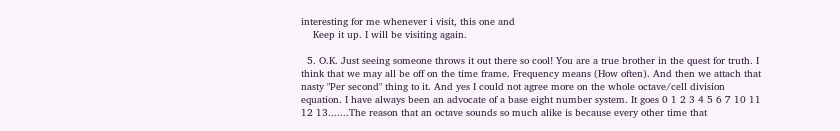interesting for me whenever i visit, this one and
    Keep it up. I will be visiting again.

  5. O.K. Just seeing someone throws it out there so cool! You are a true brother in the quest for truth. I think that we may all be off on the time frame. Frequency means (How often). And then we attach that nasty "Per second" thing to it. And yes I could not agree more on the whole octave/cell division equation. I have always been an advocate of a base eight number system. It goes 0 1 2 3 4 5 6 7 10 11 12 13.......The reason that an octave sounds so much alike is because every other time that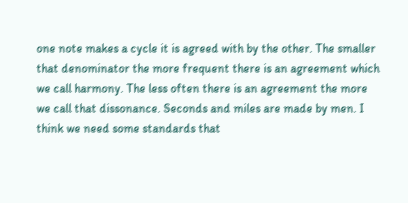one note makes a cycle it is agreed with by the other. The smaller that denominator the more frequent there is an agreement which we call harmony. The less often there is an agreement the more we call that dissonance. Seconds and miles are made by men. I think we need some standards that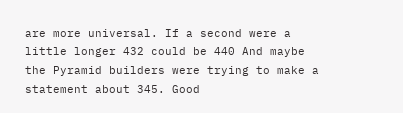are more universal. If a second were a little longer 432 could be 440 And maybe the Pyramid builders were trying to make a statement about 345. Good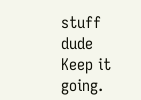stuff dude Keep it going.